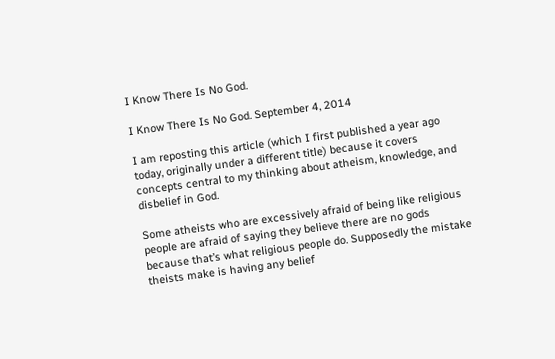I Know There Is No God.

I Know There Is No God. September 4, 2014

I am reposting this article (which I first published a year ago today, originally under a different title) because it covers concepts central to my thinking about atheism, knowledge, and disbelief in God.

Some atheists who are excessively afraid of being like religious people are afraid of saying they believe there are no gods because that’s what religious people do. Supposedly the mistake theists make is having any belief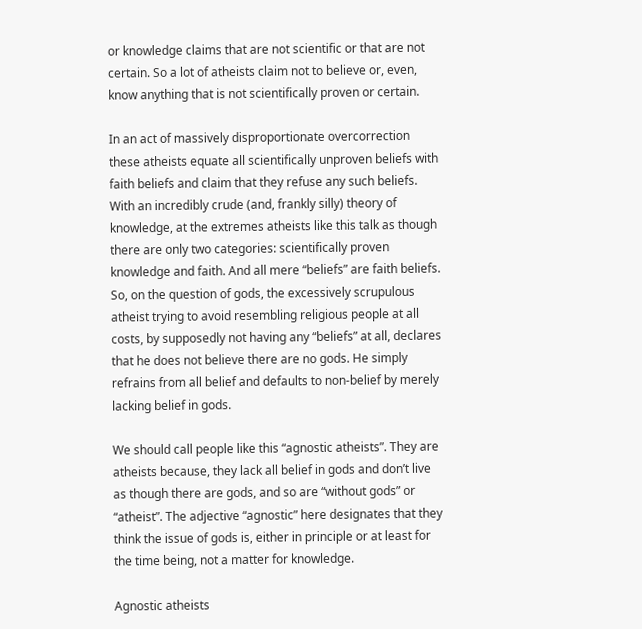or knowledge claims that are not scientific or that are not certain. So a lot of atheists claim not to believe or, even, know anything that is not scientifically proven or certain.

In an act of massively disproportionate overcorrection these atheists equate all scientifically unproven beliefs with faith beliefs and claim that they refuse any such beliefs. With an incredibly crude (and, frankly silly) theory of knowledge, at the extremes atheists like this talk as though there are only two categories: scientifically proven knowledge and faith. And all mere “beliefs” are faith beliefs. So, on the question of gods, the excessively scrupulous atheist trying to avoid resembling religious people at all costs, by supposedly not having any “beliefs” at all, declares that he does not believe there are no gods. He simply refrains from all belief and defaults to non-belief by merely lacking belief in gods.

We should call people like this “agnostic atheists”. They are atheists because, they lack all belief in gods and don’t live as though there are gods, and so are “without gods” or “atheist”. The adjective “agnostic” here designates that they think the issue of gods is, either in principle or at least for the time being, not a matter for knowledge.

Agnostic atheists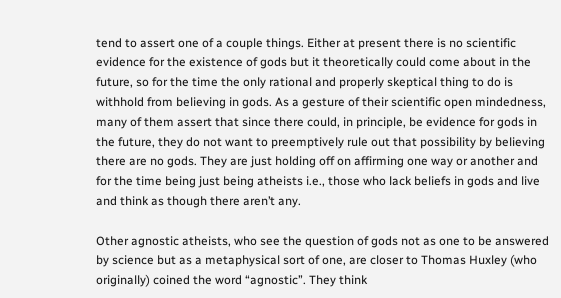tend to assert one of a couple things. Either at present there is no scientific evidence for the existence of gods but it theoretically could come about in the future, so for the time the only rational and properly skeptical thing to do is withhold from believing in gods. As a gesture of their scientific open mindedness, many of them assert that since there could, in principle, be evidence for gods in the future, they do not want to preemptively rule out that possibility by believing there are no gods. They are just holding off on affirming one way or another and for the time being just being atheists i.e., those who lack beliefs in gods and live and think as though there aren’t any.

Other agnostic atheists, who see the question of gods not as one to be answered by science but as a metaphysical sort of one, are closer to Thomas Huxley (who originally) coined the word “agnostic”. They think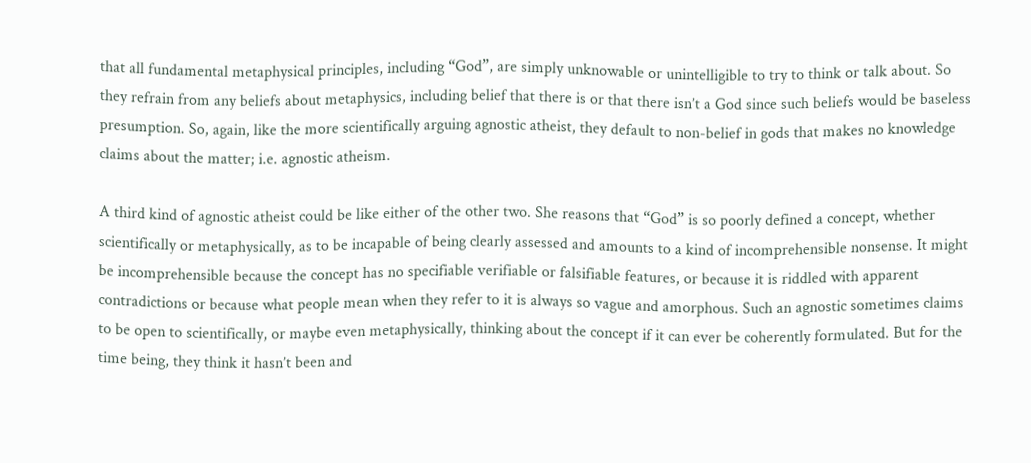that all fundamental metaphysical principles, including “God”, are simply unknowable or unintelligible to try to think or talk about. So they refrain from any beliefs about metaphysics, including belief that there is or that there isn’t a God since such beliefs would be baseless presumption. So, again, like the more scientifically arguing agnostic atheist, they default to non-belief in gods that makes no knowledge claims about the matter; i.e. agnostic atheism.

A third kind of agnostic atheist could be like either of the other two. She reasons that “God” is so poorly defined a concept, whether scientifically or metaphysically, as to be incapable of being clearly assessed and amounts to a kind of incomprehensible nonsense. It might be incomprehensible because the concept has no specifiable verifiable or falsifiable features, or because it is riddled with apparent contradictions or because what people mean when they refer to it is always so vague and amorphous. Such an agnostic sometimes claims to be open to scientifically, or maybe even metaphysically, thinking about the concept if it can ever be coherently formulated. But for the time being, they think it hasn’t been and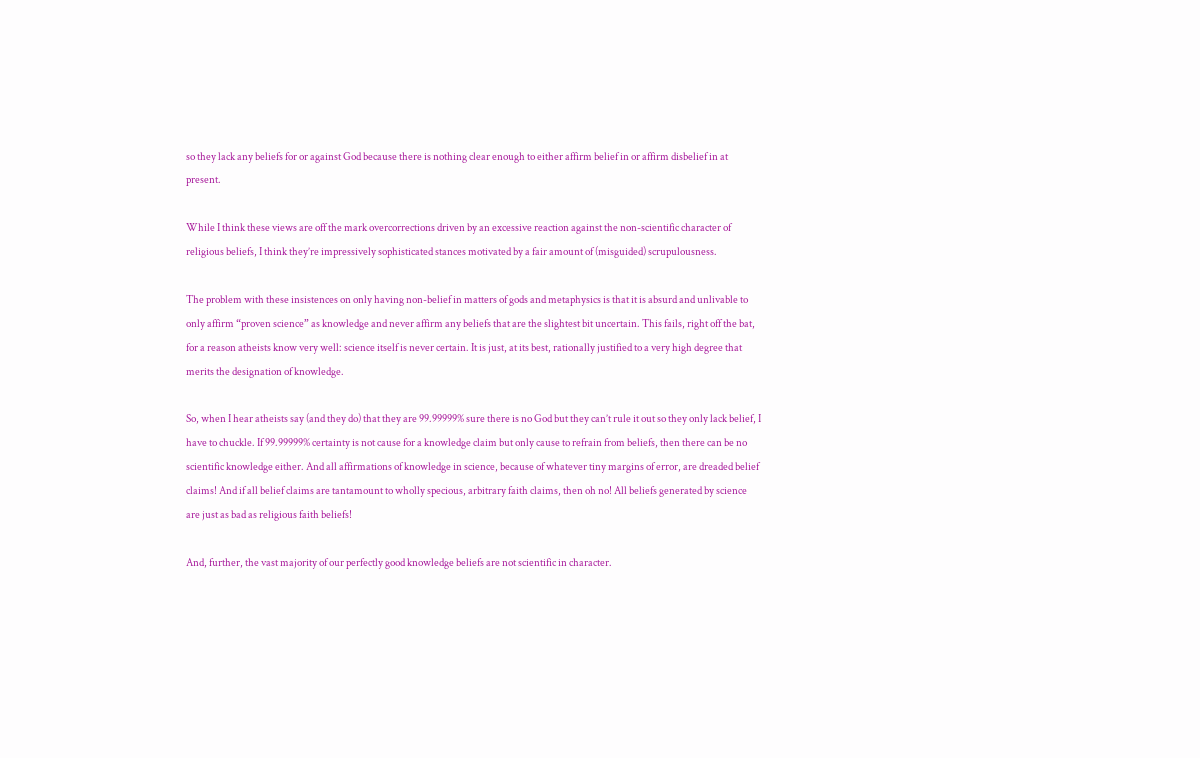so they lack any beliefs for or against God because there is nothing clear enough to either affirm belief in or affirm disbelief in at present.

While I think these views are off the mark overcorrections driven by an excessive reaction against the non-scientific character of religious beliefs, I think they’re impressively sophisticated stances motivated by a fair amount of (misguided) scrupulousness.

The problem with these insistences on only having non-belief in matters of gods and metaphysics is that it is absurd and unlivable to only affirm “proven science” as knowledge and never affirm any beliefs that are the slightest bit uncertain. This fails, right off the bat, for a reason atheists know very well: science itself is never certain. It is just, at its best, rationally justified to a very high degree that merits the designation of knowledge.

So, when I hear atheists say (and they do) that they are 99.99999% sure there is no God but they can’t rule it out so they only lack belief, I have to chuckle. If 99.99999% certainty is not cause for a knowledge claim but only cause to refrain from beliefs, then there can be no scientific knowledge either. And all affirmations of knowledge in science, because of whatever tiny margins of error, are dreaded belief claims! And if all belief claims are tantamount to wholly specious, arbitrary faith claims, then oh no! All beliefs generated by science are just as bad as religious faith beliefs!

And, further, the vast majority of our perfectly good knowledge beliefs are not scientific in character.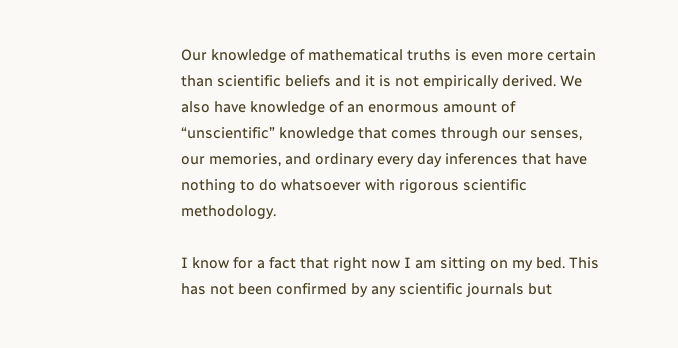Our knowledge of mathematical truths is even more certain than scientific beliefs and it is not empirically derived. We also have knowledge of an enormous amount of “unscientific” knowledge that comes through our senses, our memories, and ordinary every day inferences that have nothing to do whatsoever with rigorous scientific methodology.

I know for a fact that right now I am sitting on my bed. This has not been confirmed by any scientific journals but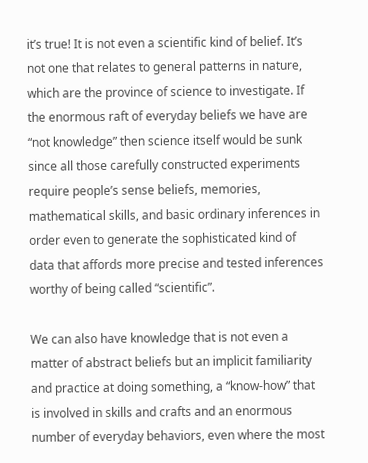it’s true! It is not even a scientific kind of belief. It’s not one that relates to general patterns in nature, which are the province of science to investigate. If the enormous raft of everyday beliefs we have are “not knowledge” then science itself would be sunk since all those carefully constructed experiments require people’s sense beliefs, memories, mathematical skills, and basic ordinary inferences in order even to generate the sophisticated kind of data that affords more precise and tested inferences worthy of being called “scientific”.

We can also have knowledge that is not even a matter of abstract beliefs but an implicit familiarity and practice at doing something, a “know-how” that is involved in skills and crafts and an enormous number of everyday behaviors, even where the most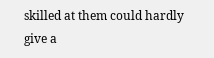skilled at them could hardly give a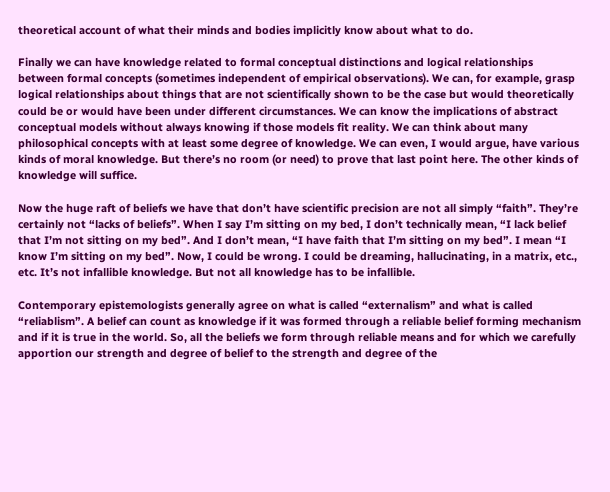theoretical account of what their minds and bodies implicitly know about what to do.

Finally we can have knowledge related to formal conceptual distinctions and logical relationships between formal concepts (sometimes independent of empirical observations). We can, for example, grasp logical relationships about things that are not scientifically shown to be the case but would theoretically could be or would have been under different circumstances. We can know the implications of abstract conceptual models without always knowing if those models fit reality. We can think about many philosophical concepts with at least some degree of knowledge. We can even, I would argue, have various kinds of moral knowledge. But there’s no room (or need) to prove that last point here. The other kinds of knowledge will suffice.

Now the huge raft of beliefs we have that don’t have scientific precision are not all simply “faith”. They’re certainly not “lacks of beliefs”. When I say I’m sitting on my bed, I don’t technically mean, “I lack belief that I’m not sitting on my bed”. And I don’t mean, “I have faith that I’m sitting on my bed”. I mean “I know I’m sitting on my bed”. Now, I could be wrong. I could be dreaming, hallucinating, in a matrix, etc., etc. It’s not infallible knowledge. But not all knowledge has to be infallible.

Contemporary epistemologists generally agree on what is called “externalism” and what is called “reliablism”. A belief can count as knowledge if it was formed through a reliable belief forming mechanism and if it is true in the world. So, all the beliefs we form through reliable means and for which we carefully apportion our strength and degree of belief to the strength and degree of the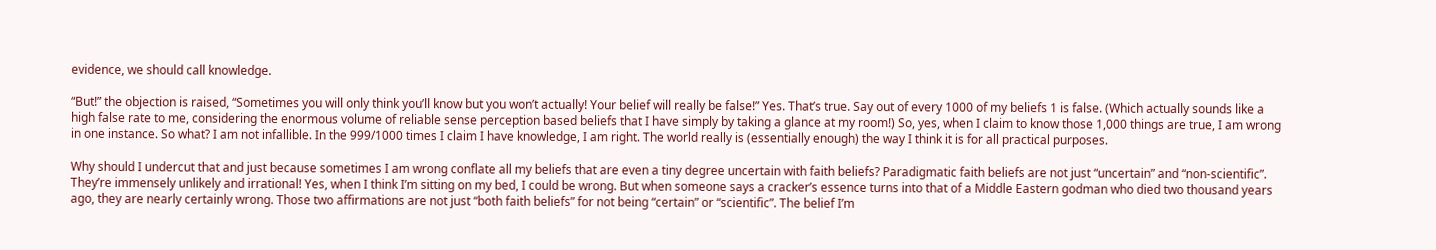evidence, we should call knowledge.

“But!” the objection is raised, “Sometimes you will only think you’ll know but you won’t actually! Your belief will really be false!” Yes. That’s true. Say out of every 1000 of my beliefs 1 is false. (Which actually sounds like a high false rate to me, considering the enormous volume of reliable sense perception based beliefs that I have simply by taking a glance at my room!) So, yes, when I claim to know those 1,000 things are true, I am wrong in one instance. So what? I am not infallible. In the 999/1000 times I claim I have knowledge, I am right. The world really is (essentially enough) the way I think it is for all practical purposes.

Why should I undercut that and just because sometimes I am wrong conflate all my beliefs that are even a tiny degree uncertain with faith beliefs? Paradigmatic faith beliefs are not just “uncertain” and “non-scientific”. They’re immensely unlikely and irrational! Yes, when I think I’m sitting on my bed, I could be wrong. But when someone says a cracker’s essence turns into that of a Middle Eastern godman who died two thousand years ago, they are nearly certainly wrong. Those two affirmations are not just “both faith beliefs” for not being “certain” or “scientific”. The belief I’m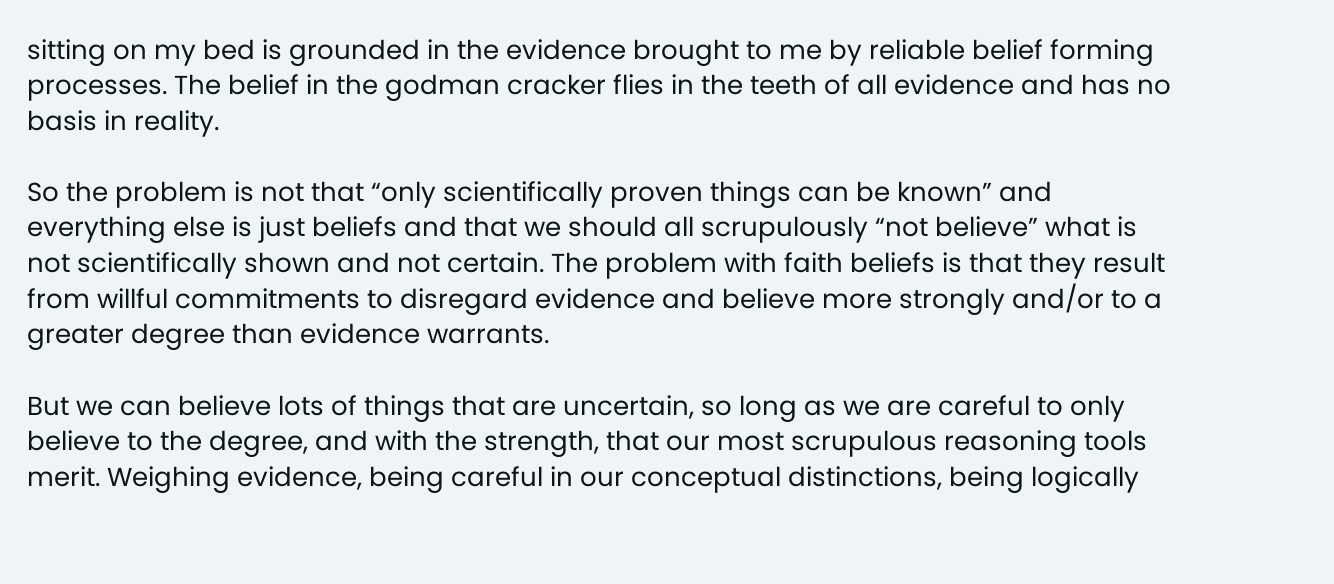sitting on my bed is grounded in the evidence brought to me by reliable belief forming processes. The belief in the godman cracker flies in the teeth of all evidence and has no basis in reality.

So the problem is not that “only scientifically proven things can be known” and everything else is just beliefs and that we should all scrupulously “not believe” what is not scientifically shown and not certain. The problem with faith beliefs is that they result from willful commitments to disregard evidence and believe more strongly and/or to a greater degree than evidence warrants.

But we can believe lots of things that are uncertain, so long as we are careful to only believe to the degree, and with the strength, that our most scrupulous reasoning tools merit. Weighing evidence, being careful in our conceptual distinctions, being logically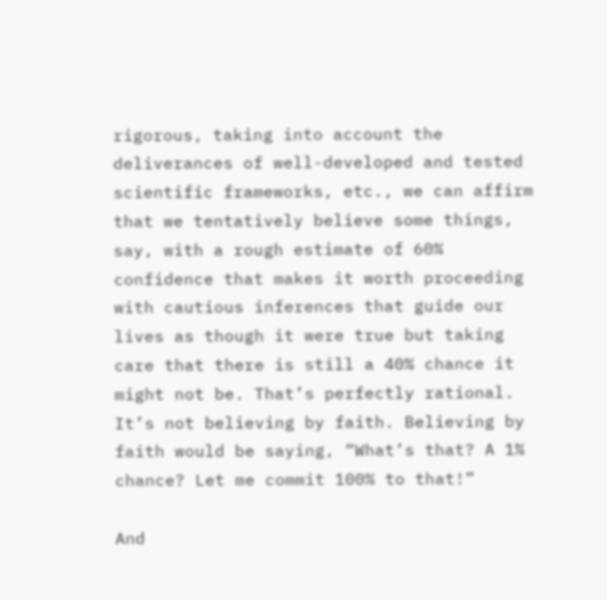rigorous, taking into account the deliverances of well-developed and tested scientific frameworks, etc., we can affirm that we tentatively believe some things, say, with a rough estimate of 60% confidence that makes it worth proceeding with cautious inferences that guide our lives as though it were true but taking care that there is still a 40% chance it might not be. That’s perfectly rational. It’s not believing by faith. Believing by faith would be saying, “What’s that? A 1% chance? Let me commit 100% to that!”

And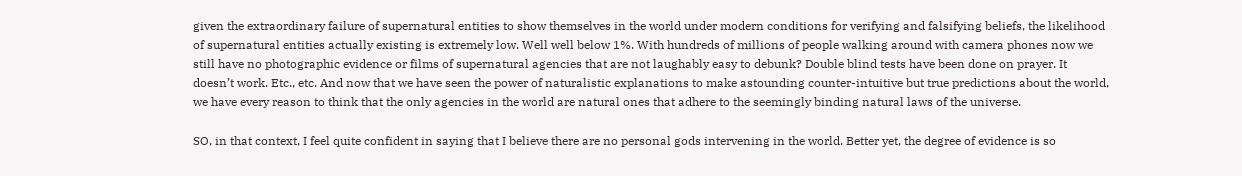given the extraordinary failure of supernatural entities to show themselves in the world under modern conditions for verifying and falsifying beliefs, the likelihood of supernatural entities actually existing is extremely low. Well well below 1%. With hundreds of millions of people walking around with camera phones now we still have no photographic evidence or films of supernatural agencies that are not laughably easy to debunk? Double blind tests have been done on prayer. It doesn’t work. Etc., etc. And now that we have seen the power of naturalistic explanations to make astounding counter-intuitive but true predictions about the world, we have every reason to think that the only agencies in the world are natural ones that adhere to the seemingly binding natural laws of the universe.

SO, in that context, I feel quite confident in saying that I believe there are no personal gods intervening in the world. Better yet, the degree of evidence is so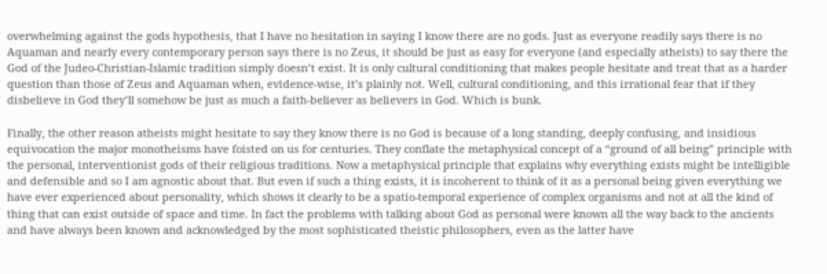overwhelming against the gods hypothesis, that I have no hesitation in saying I know there are no gods. Just as everyone readily says there is no Aquaman and nearly every contemporary person says there is no Zeus, it should be just as easy for everyone (and especially atheists) to say there the God of the Judeo-Christian-Islamic tradition simply doesn’t exist. It is only cultural conditioning that makes people hesitate and treat that as a harder question than those of Zeus and Aquaman when, evidence-wise, it’s plainly not. Well, cultural conditioning, and this irrational fear that if they disbelieve in God they’ll somehow be just as much a faith-believer as believers in God. Which is bunk.

Finally, the other reason atheists might hesitate to say they know there is no God is because of a long standing, deeply confusing, and insidious equivocation the major monotheisms have foisted on us for centuries. They conflate the metaphysical concept of a “ground of all being” principle with the personal, interventionist gods of their religious traditions. Now a metaphysical principle that explains why everything exists might be intelligible and defensible and so I am agnostic about that. But even if such a thing exists, it is incoherent to think of it as a personal being given everything we have ever experienced about personality, which shows it clearly to be a spatio-temporal experience of complex organisms and not at all the kind of thing that can exist outside of space and time. In fact the problems with talking about God as personal were known all the way back to the ancients and have always been known and acknowledged by the most sophisticated theistic philosophers, even as the latter have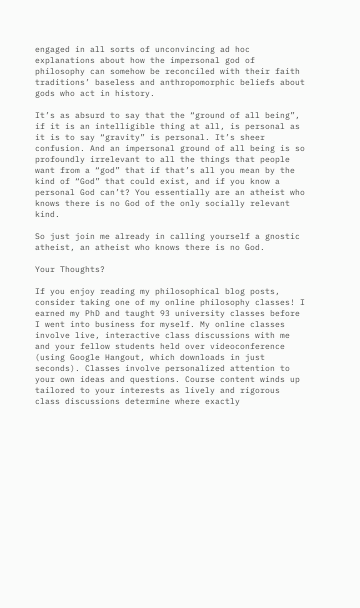engaged in all sorts of unconvincing ad hoc explanations about how the impersonal god of philosophy can somehow be reconciled with their faith traditions’ baseless and anthropomorphic beliefs about gods who act in history.

It’s as absurd to say that the “ground of all being”, if it is an intelligible thing at all, is personal as it is to say “gravity” is personal. It’s sheer confusion. And an impersonal ground of all being is so profoundly irrelevant to all the things that people want from a “god” that if that’s all you mean by the kind of “God” that could exist, and if you know a personal God can’t? You essentially are an atheist who knows there is no God of the only socially relevant kind.

So just join me already in calling yourself a gnostic atheist, an atheist who knows there is no God.

Your Thoughts?

If you enjoy reading my philosophical blog posts, consider taking one of my online philosophy classes! I earned my PhD and taught 93 university classes before I went into business for myself. My online classes involve live, interactive class discussions with me and your fellow students held over videoconference (using Google Hangout, which downloads in just seconds). Classes involve personalized attention to your own ideas and questions. Course content winds up tailored to your interests as lively and rigorous class discussions determine where exactly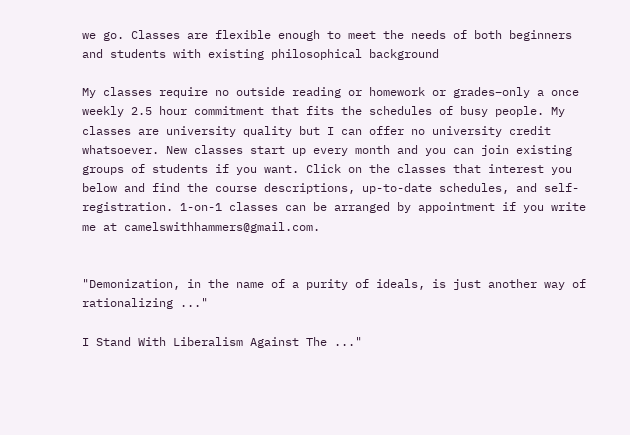we go. Classes are flexible enough to meet the needs of both beginners and students with existing philosophical background

My classes require no outside reading or homework or grades–only a once weekly 2.5 hour commitment that fits the schedules of busy people. My classes are university quality but I can offer no university credit whatsoever. New classes start up every month and you can join existing groups of students if you want. Click on the classes that interest you below and find the course descriptions, up-to-date schedules, and self-registration. 1-on-1 classes can be arranged by appointment if you write me at camelswithhammers@gmail.com.


"Demonization, in the name of a purity of ideals, is just another way of rationalizing ..."

I Stand With Liberalism Against The ..."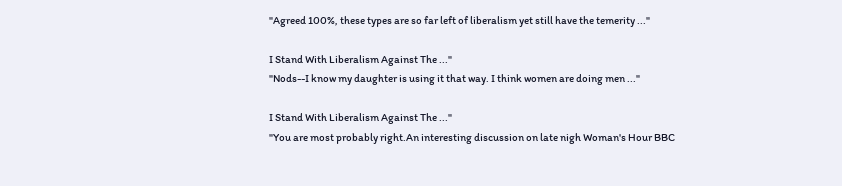"Agreed 100%, these types are so far left of liberalism yet still have the temerity ..."

I Stand With Liberalism Against The ..."
"Nods--I know my daughter is using it that way. I think women are doing men ..."

I Stand With Liberalism Against The ..."
"You are most probably right.An interesting discussion on late nigh Woman's Hour BBC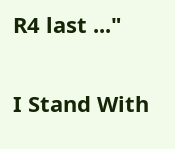R4 last ..."

I Stand With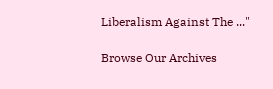Liberalism Against The ..."

Browse Our Archives